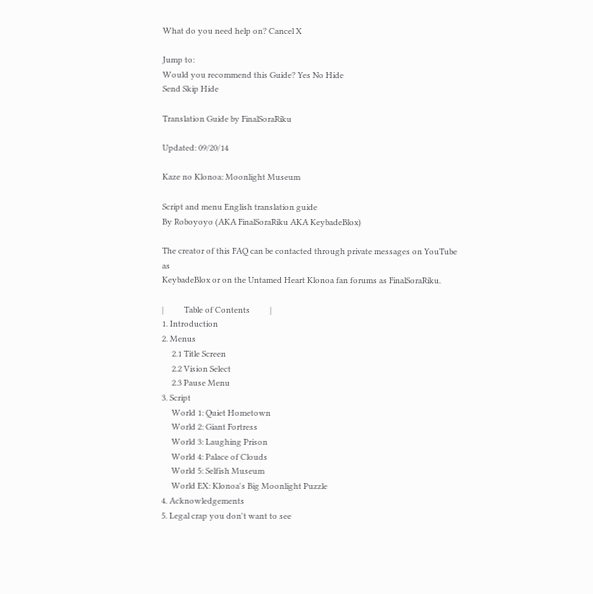What do you need help on? Cancel X

Jump to:
Would you recommend this Guide? Yes No Hide
Send Skip Hide

Translation Guide by FinalSoraRiku

Updated: 09/20/14

Kaze no Klonoa: Moonlight Museum

Script and menu English translation guide
By Roboyoyo (AKA FinalSoraRiku AKA KeybadeBlox)

The creator of this FAQ can be contacted through private messages on YouTube as
KeybadeBlox or on the Untamed Heart Klonoa fan forums as FinalSoraRiku.

|          Table of Contents          |
1. Introduction
2. Menus
     2.1 Title Screen
     2.2 Vision Select
     2.3 Pause Menu
3. Script
     World 1: Quiet Hometown
     World 2: Giant Fortress
     World 3: Laughing Prison
     World 4: Palace of Clouds
     World 5: Selfish Museum
     World EX: Klonoa's Big Moonlight Puzzle
4. Acknowledgements
5. Legal crap you don't want to see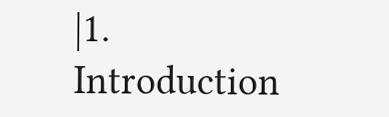|1.         Introduction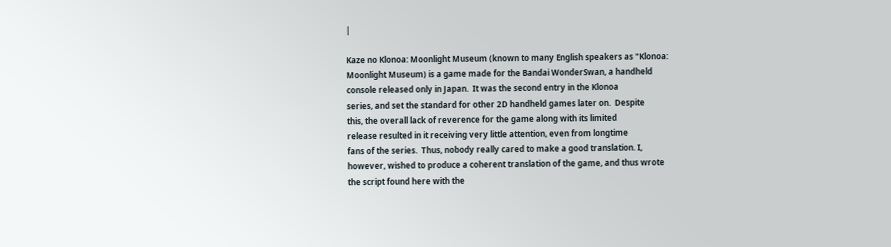|

Kaze no Klonoa: Moonlight Museum (known to many English speakers as "Klonoa:
Moonlight Museum) is a game made for the Bandai WonderSwan, a handheld
console released only in Japan.  It was the second entry in the Klonoa
series, and set the standard for other 2D handheld games later on.  Despite
this, the overall lack of reverence for the game along with its limited
release resulted in it receiving very little attention, even from longtime
fans of the series.  Thus, nobody really cared to make a good translation. I,
however, wished to produce a coherent translation of the game, and thus wrote
the script found here with the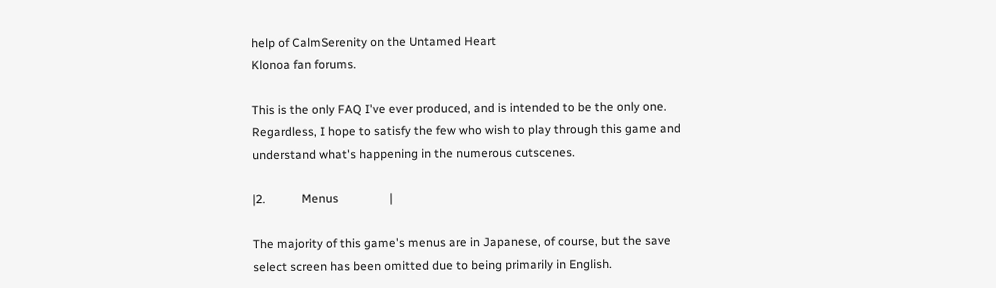help of CalmSerenity on the Untamed Heart
Klonoa fan forums.

This is the only FAQ I've ever produced, and is intended to be the only one.
Regardless, I hope to satisfy the few who wish to play through this game and
understand what's happening in the numerous cutscenes.

|2.            Menus                 |

The majority of this game's menus are in Japanese, of course, but the save
select screen has been omitted due to being primarily in English.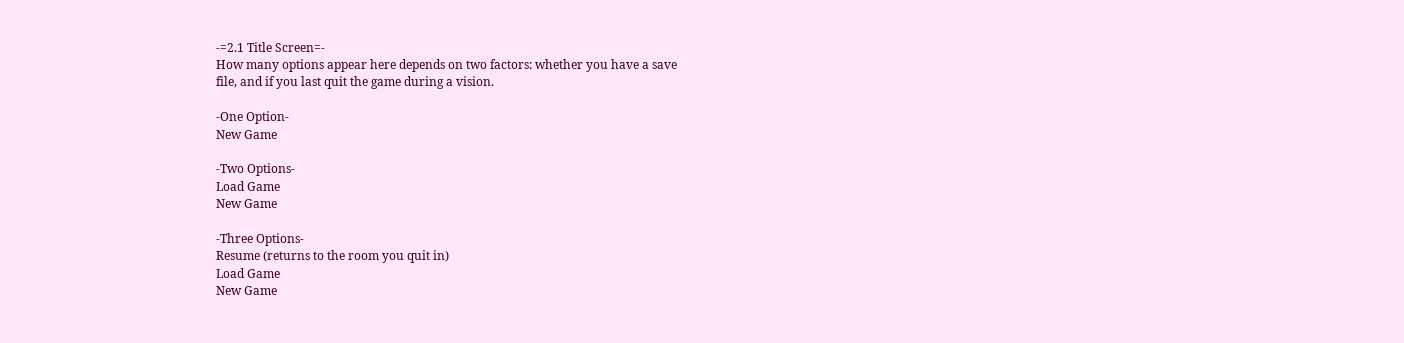-=2.1 Title Screen=-
How many options appear here depends on two factors: whether you have a save
file, and if you last quit the game during a vision.

-One Option-
New Game

-Two Options-
Load Game
New Game

-Three Options-
Resume (returns to the room you quit in)
Load Game
New Game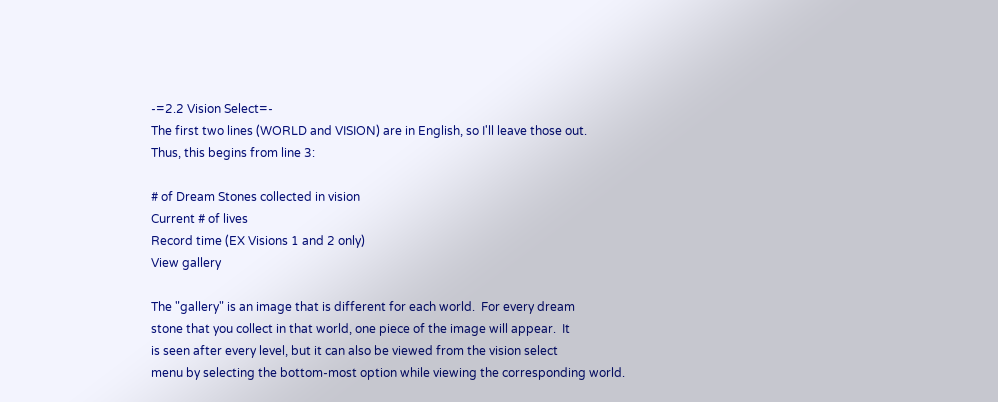-=2.2 Vision Select=-
The first two lines (WORLD and VISION) are in English, so I'll leave those out.
Thus, this begins from line 3:

# of Dream Stones collected in vision
Current # of lives
Record time (EX Visions 1 and 2 only)
View gallery

The "gallery" is an image that is different for each world.  For every dream
stone that you collect in that world, one piece of the image will appear.  It
is seen after every level, but it can also be viewed from the vision select
menu by selecting the bottom-most option while viewing the corresponding world.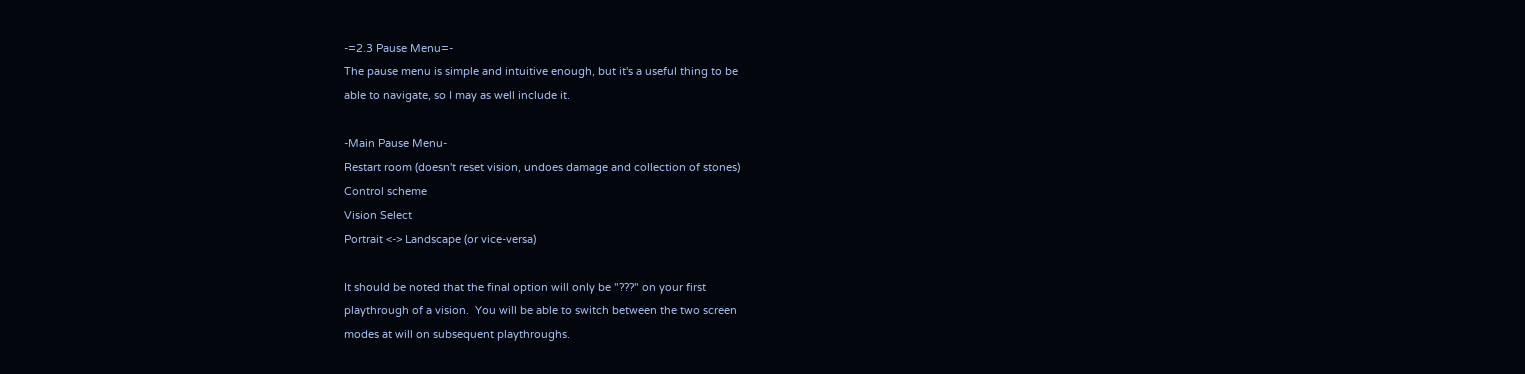-=2.3 Pause Menu=-
The pause menu is simple and intuitive enough, but it's a useful thing to be
able to navigate, so I may as well include it.

-Main Pause Menu-
Restart room (doesn't reset vision, undoes damage and collection of stones)
Control scheme
Vision Select
Portrait <-> Landscape (or vice-versa)

It should be noted that the final option will only be "???" on your first
playthrough of a vision.  You will be able to switch between the two screen
modes at will on subsequent playthroughs.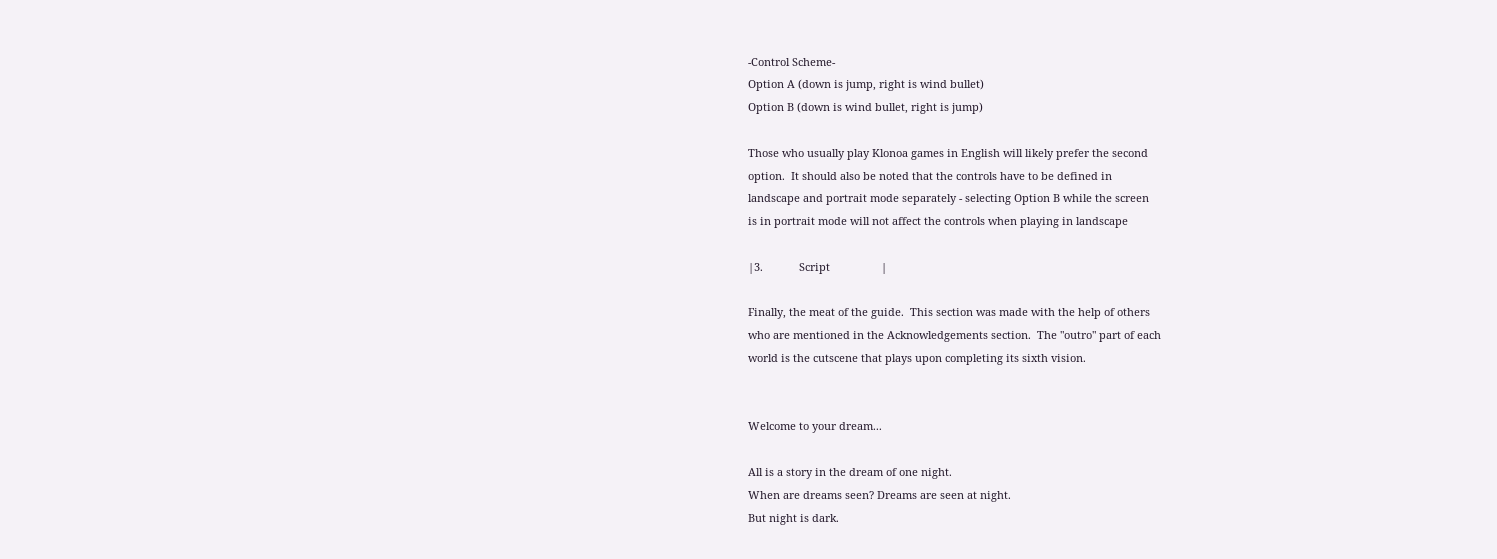-Control Scheme-
Option A (down is jump, right is wind bullet)
Option B (down is wind bullet, right is jump)

Those who usually play Klonoa games in English will likely prefer the second
option.  It should also be noted that the controls have to be defined in
landscape and portrait mode separately - selecting Option B while the screen
is in portrait mode will not affect the controls when playing in landscape

|3.            Script                 |

Finally, the meat of the guide.  This section was made with the help of others
who are mentioned in the Acknowledgements section.  The "outro" part of each
world is the cutscene that plays upon completing its sixth vision.


Welcome to your dream...

All is a story in the dream of one night.
When are dreams seen? Dreams are seen at night.
But night is dark.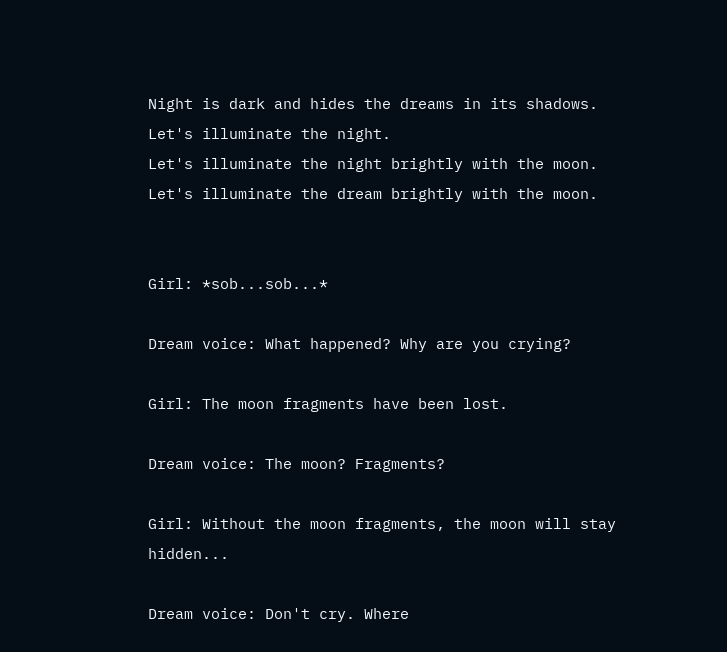Night is dark and hides the dreams in its shadows.
Let's illuminate the night.
Let's illuminate the night brightly with the moon.
Let's illuminate the dream brightly with the moon.


Girl: *sob...sob...*

Dream voice: What happened? Why are you crying?

Girl: The moon fragments have been lost.

Dream voice: The moon? Fragments?

Girl: Without the moon fragments, the moon will stay hidden...

Dream voice: Don't cry. Where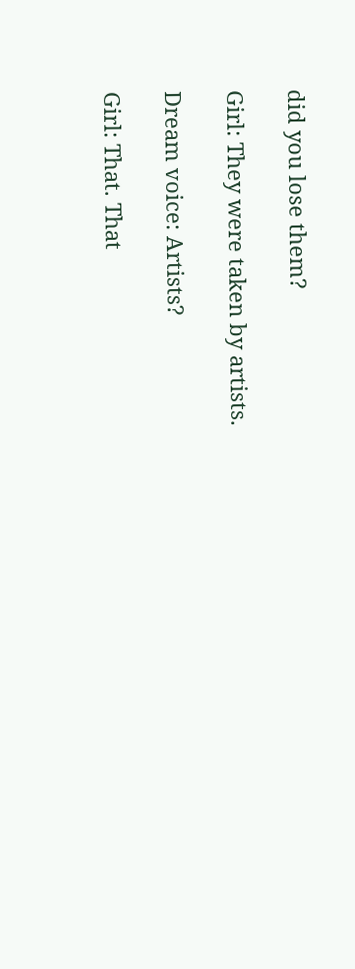did you lose them?

Girl: They were taken by artists.

Dream voice: Artists?

Girl: That. That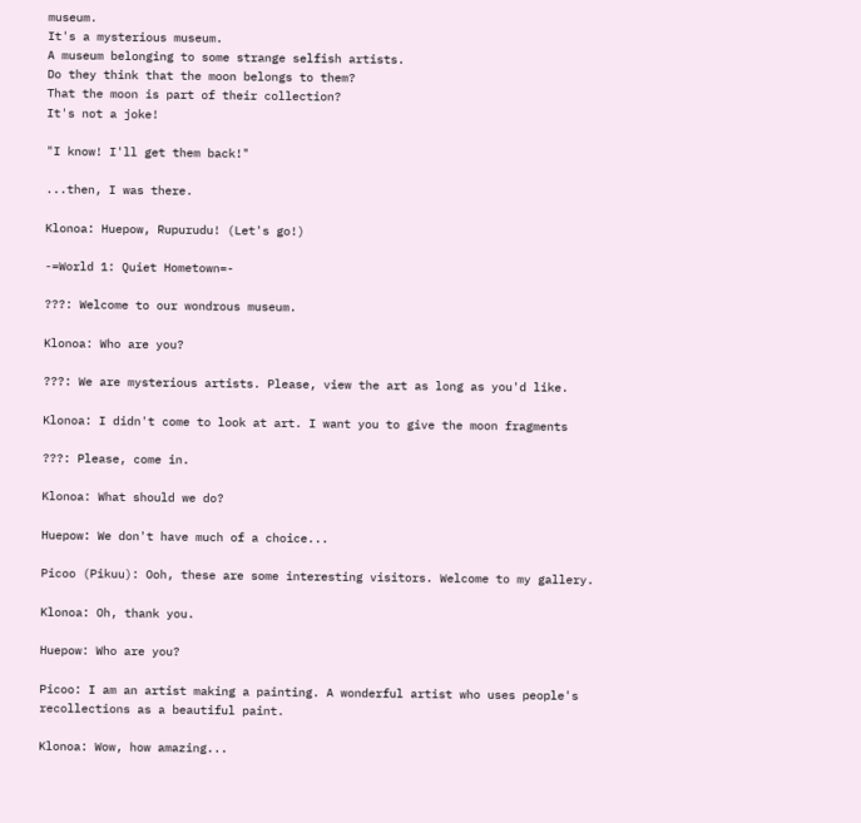museum.
It's a mysterious museum.
A museum belonging to some strange selfish artists.
Do they think that the moon belongs to them?
That the moon is part of their collection?
It's not a joke!

"I know! I'll get them back!"

...then, I was there.

Klonoa: Huepow, Rupurudu! (Let's go!)

-=World 1: Quiet Hometown=-

???: Welcome to our wondrous museum.

Klonoa: Who are you?

???: We are mysterious artists. Please, view the art as long as you'd like.

Klonoa: I didn't come to look at art. I want you to give the moon fragments

???: Please, come in.

Klonoa: What should we do?

Huepow: We don't have much of a choice...

Picoo (Pikuu): Ooh, these are some interesting visitors. Welcome to my gallery.

Klonoa: Oh, thank you.

Huepow: Who are you?

Picoo: I am an artist making a painting. A wonderful artist who uses people's
recollections as a beautiful paint.

Klonoa: Wow, how amazing...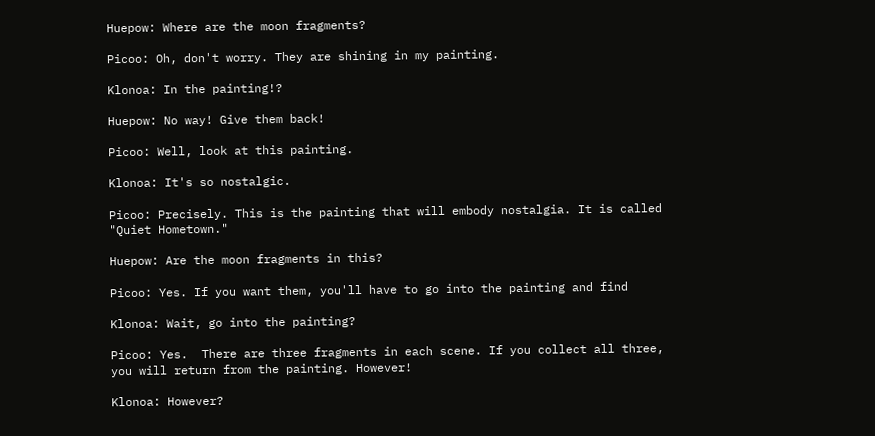Huepow: Where are the moon fragments?

Picoo: Oh, don't worry. They are shining in my painting.

Klonoa: In the painting!?

Huepow: No way! Give them back!

Picoo: Well, look at this painting.

Klonoa: It's so nostalgic.

Picoo: Precisely. This is the painting that will embody nostalgia. It is called
"Quiet Hometown."

Huepow: Are the moon fragments in this?

Picoo: Yes. If you want them, you'll have to go into the painting and find

Klonoa: Wait, go into the painting?

Picoo: Yes.  There are three fragments in each scene. If you collect all three,
you will return from the painting. However!

Klonoa: However?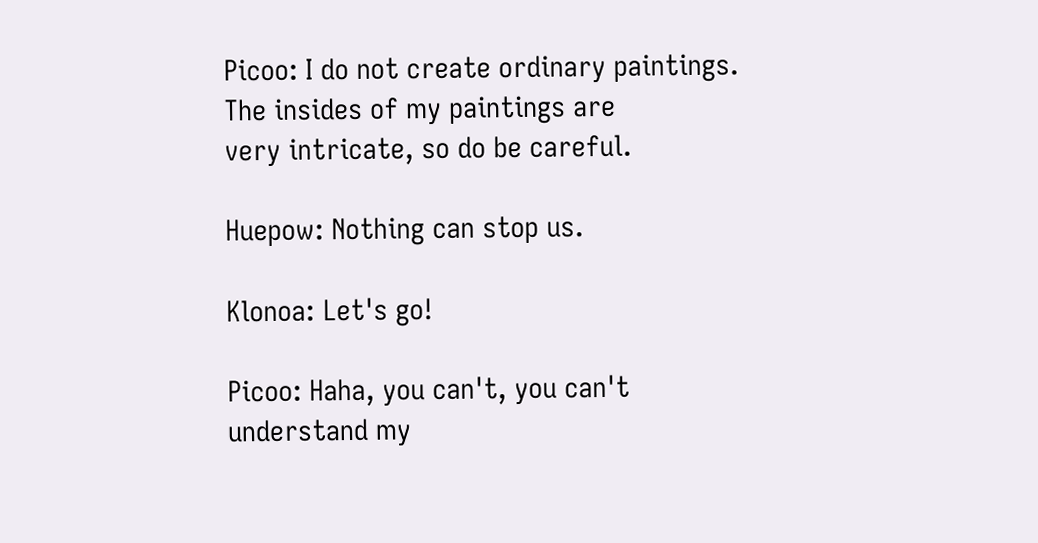Picoo: I do not create ordinary paintings.  The insides of my paintings are
very intricate, so do be careful.

Huepow: Nothing can stop us.

Klonoa: Let's go!

Picoo: Haha, you can't, you can't understand my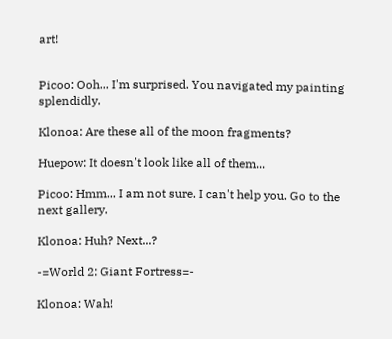art!


Picoo: Ooh... I'm surprised. You navigated my painting splendidly.

Klonoa: Are these all of the moon fragments?

Huepow: It doesn't look like all of them...

Picoo: Hmm... I am not sure. I can't help you. Go to the next gallery.

Klonoa: Huh? Next...?

-=World 2: Giant Fortress=-

Klonoa: Wah!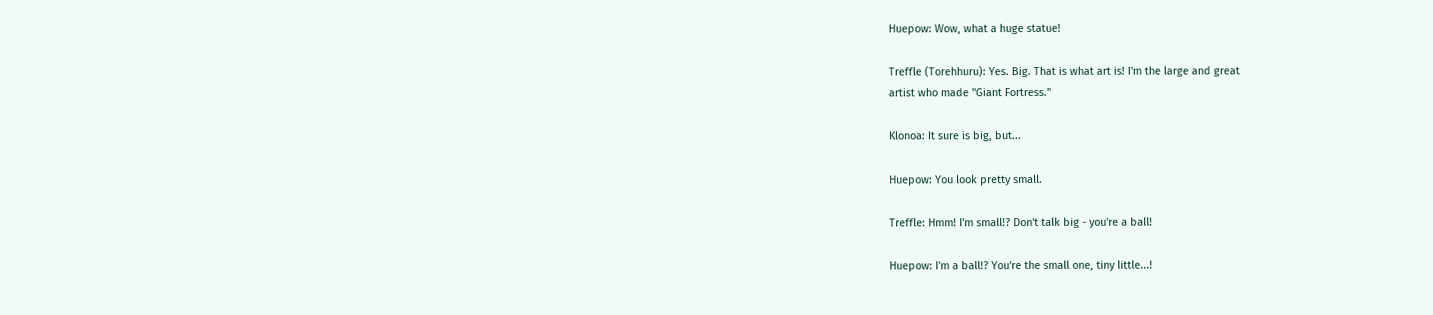Huepow: Wow, what a huge statue!

Treffle (Torehhuru): Yes. Big. That is what art is! I'm the large and great
artist who made "Giant Fortress."

Klonoa: It sure is big, but...

Huepow: You look pretty small.

Treffle: Hmm! I'm small!? Don't talk big - you're a ball!

Huepow: I'm a ball!? You're the small one, tiny little...!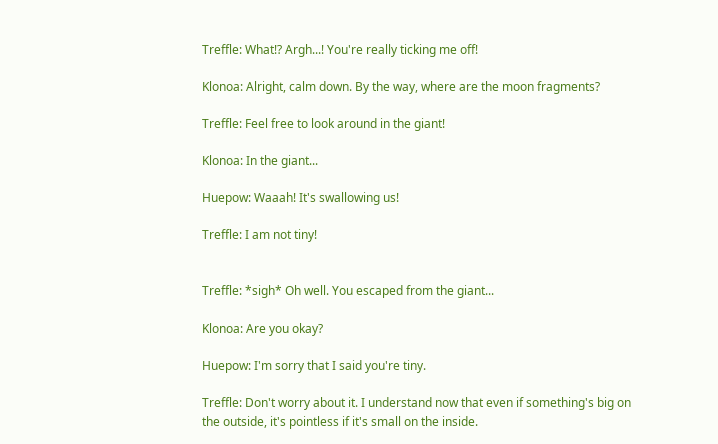Treffle: What!? Argh...! You're really ticking me off!

Klonoa: Alright, calm down. By the way, where are the moon fragments?

Treffle: Feel free to look around in the giant!

Klonoa: In the giant...

Huepow: Waaah! It's swallowing us!

Treffle: I am not tiny!


Treffle: *sigh* Oh well. You escaped from the giant...

Klonoa: Are you okay?

Huepow: I'm sorry that I said you're tiny.

Treffle: Don't worry about it. I understand now that even if something's big on
the outside, it's pointless if it's small on the inside.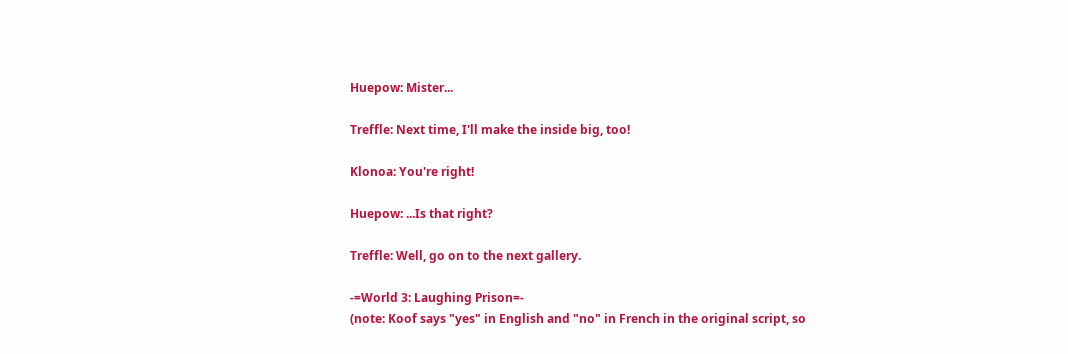Huepow: Mister...

Treffle: Next time, I'll make the inside big, too!

Klonoa: You're right!

Huepow: ...Is that right?

Treffle: Well, go on to the next gallery.

-=World 3: Laughing Prison=-
(note: Koof says "yes" in English and "no" in French in the original script, so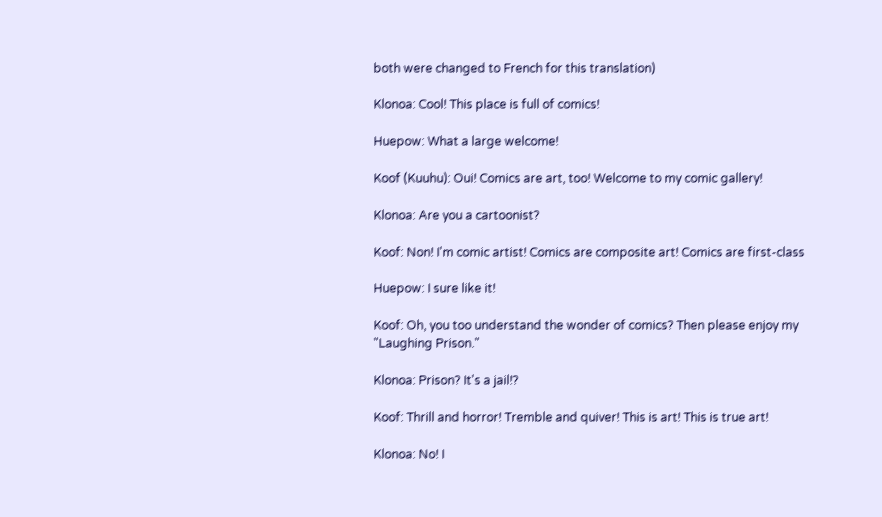both were changed to French for this translation)

Klonoa: Cool! This place is full of comics!

Huepow: What a large welcome!

Koof (Kuuhu): Oui! Comics are art, too! Welcome to my comic gallery!

Klonoa: Are you a cartoonist?

Koof: Non! I'm comic artist! Comics are composite art! Comics are first-class

Huepow: I sure like it!

Koof: Oh, you too understand the wonder of comics? Then please enjoy my
"Laughing Prison."

Klonoa: Prison? It's a jail!?

Koof: Thrill and horror! Tremble and quiver! This is art! This is true art!

Klonoa: No! I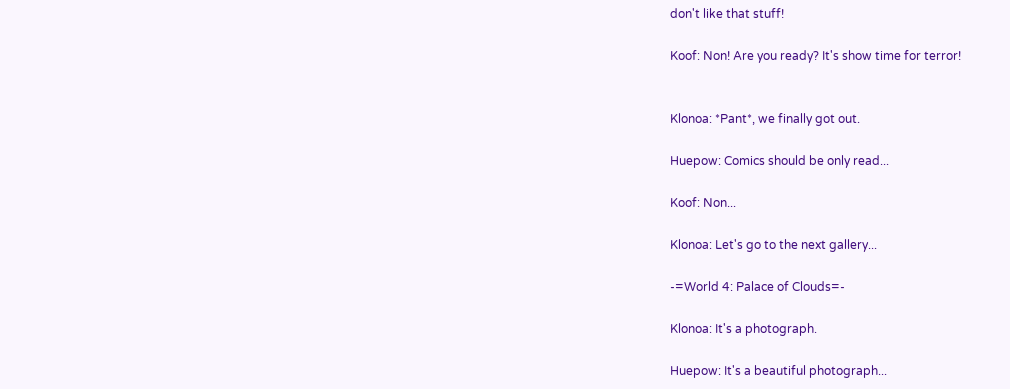don't like that stuff!

Koof: Non! Are you ready? It's show time for terror!


Klonoa: *Pant*, we finally got out.

Huepow: Comics should be only read...

Koof: Non...

Klonoa: Let's go to the next gallery...

-=World 4: Palace of Clouds=-

Klonoa: It's a photograph.

Huepow: It's a beautiful photograph...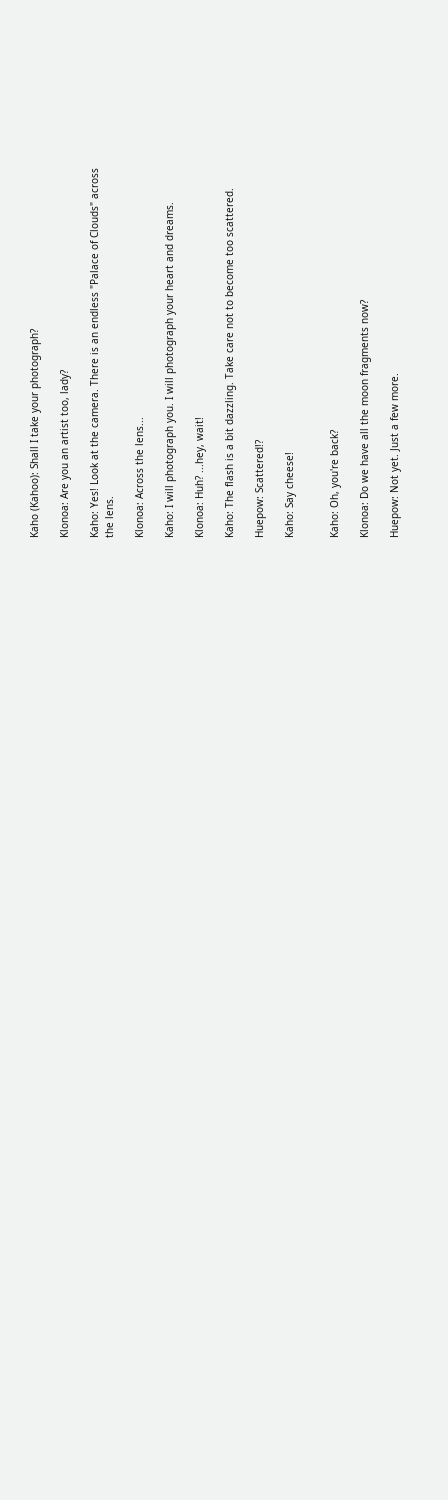Kaho (Kahoo): Shall I take your photograph?

Klonoa: Are you an artist too, lady?

Kaho: Yes! Look at the camera. There is an endless "Palace of Clouds" across
the lens.

Klonoa: Across the lens...

Kaho: I will photograph you. I will photograph your heart and dreams.

Klonoa: Huh? ...hey, wait!

Kaho: The flash is a bit dazzling. Take care not to become too scattered.

Huepow: Scattered!?

Kaho: Say cheese!


Kaho: Oh, you're back?

Klonoa: Do we have all the moon fragments now?

Huepow: Not yet. Just a few more.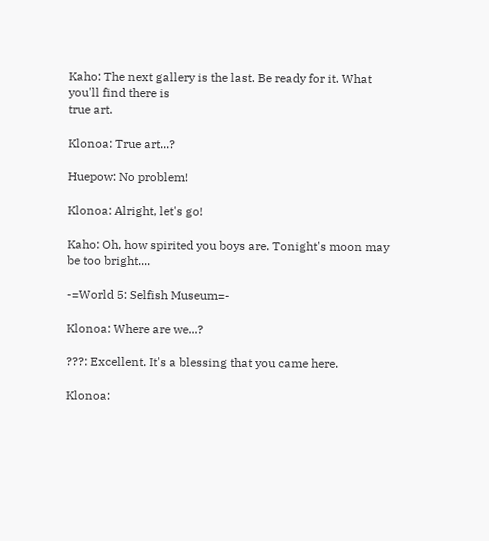Kaho: The next gallery is the last. Be ready for it. What you'll find there is
true art.

Klonoa: True art...?

Huepow: No problem!

Klonoa: Alright, let's go!

Kaho: Oh, how spirited you boys are. Tonight's moon may be too bright....

-=World 5: Selfish Museum=-

Klonoa: Where are we...?

???: Excellent. It's a blessing that you came here.

Klonoa: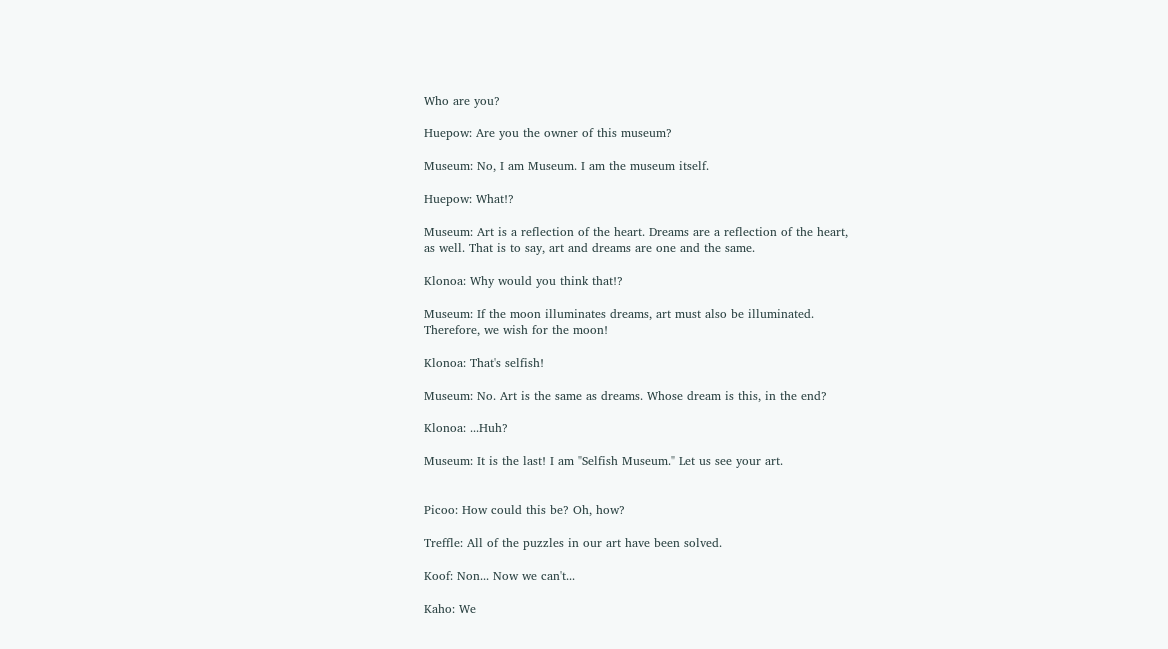Who are you?

Huepow: Are you the owner of this museum?

Museum: No, I am Museum. I am the museum itself.

Huepow: What!?

Museum: Art is a reflection of the heart. Dreams are a reflection of the heart,
as well. That is to say, art and dreams are one and the same.

Klonoa: Why would you think that!?

Museum: If the moon illuminates dreams, art must also be illuminated.
Therefore, we wish for the moon!

Klonoa: That's selfish!

Museum: No. Art is the same as dreams. Whose dream is this, in the end?

Klonoa: ...Huh?

Museum: It is the last! I am "Selfish Museum." Let us see your art.


Picoo: How could this be? Oh, how?

Treffle: All of the puzzles in our art have been solved.

Koof: Non... Now we can't...

Kaho: We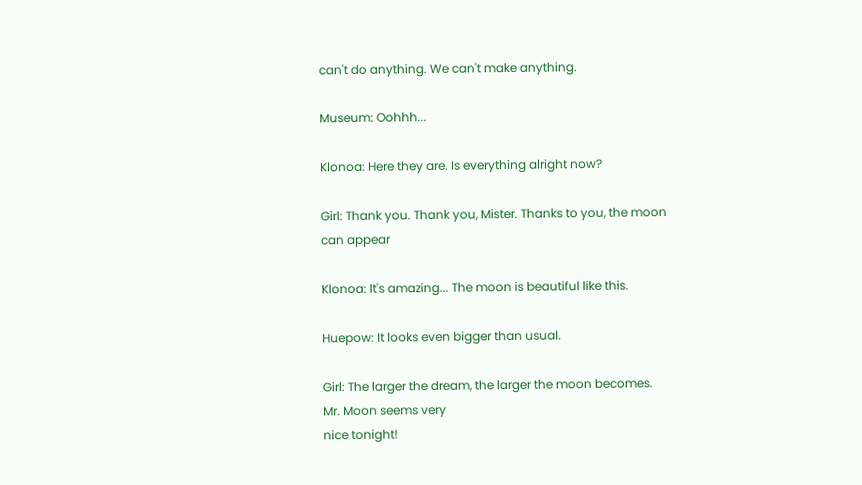can't do anything. We can't make anything.

Museum: Oohhh...

Klonoa: Here they are. Is everything alright now?

Girl: Thank you. Thank you, Mister. Thanks to you, the moon can appear

Klonoa: It's amazing... The moon is beautiful like this.

Huepow: It looks even bigger than usual.

Girl: The larger the dream, the larger the moon becomes. Mr. Moon seems very
nice tonight!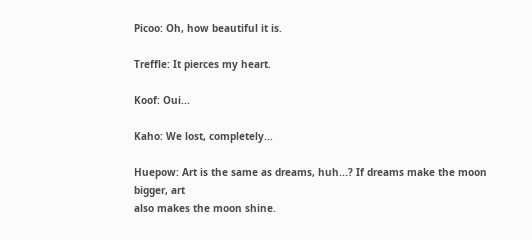Picoo: Oh, how beautiful it is.

Treffle: It pierces my heart.

Koof: Oui...

Kaho: We lost, completely...

Huepow: Art is the same as dreams, huh...? If dreams make the moon bigger, art
also makes the moon shine.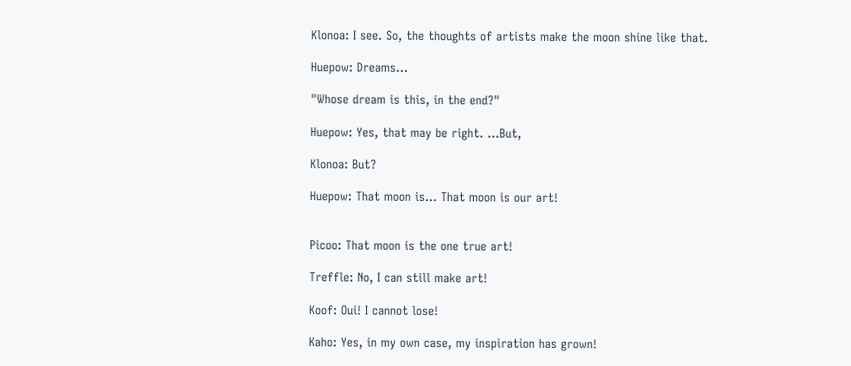Klonoa: I see. So, the thoughts of artists make the moon shine like that.

Huepow: Dreams...

"Whose dream is this, in the end?"

Huepow: Yes, that may be right. ...But,

Klonoa: But?

Huepow: That moon is... That moon is our art!


Picoo: That moon is the one true art!

Treffle: No, I can still make art!

Koof: Oui! I cannot lose!

Kaho: Yes, in my own case, my inspiration has grown!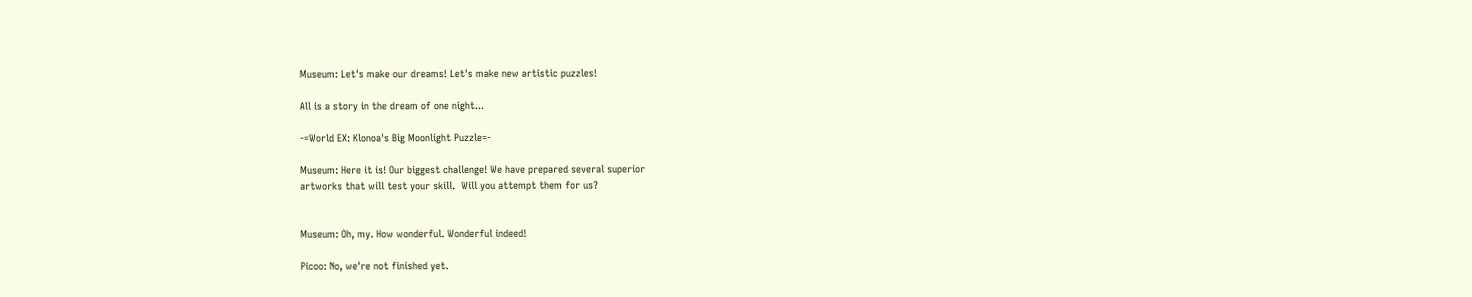Museum: Let's make our dreams! Let's make new artistic puzzles!

All is a story in the dream of one night...

-=World EX: Klonoa's Big Moonlight Puzzle=-

Museum: Here it is! Our biggest challenge! We have prepared several superior
artworks that will test your skill.  Will you attempt them for us?


Museum: Oh, my. How wonderful. Wonderful indeed!

Picoo: No, we're not finished yet.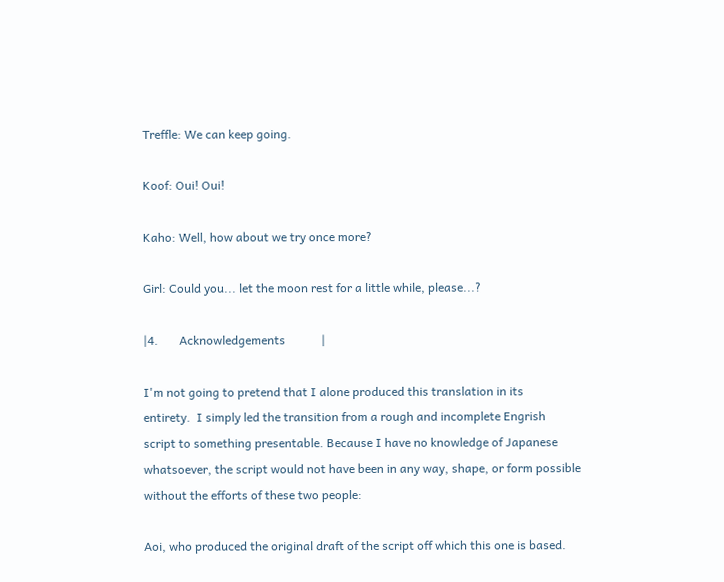Treffle: We can keep going.

Koof: Oui! Oui!

Kaho: Well, how about we try once more?

Girl: Could you... let the moon rest for a little while, please...?

|4.       Acknowledgements            |

I'm not going to pretend that I alone produced this translation in its
entirety.  I simply led the transition from a rough and incomplete Engrish
script to something presentable. Because I have no knowledge of Japanese
whatsoever, the script would not have been in any way, shape, or form possible
without the efforts of these two people:

Aoi, who produced the original draft of the script off which this one is based.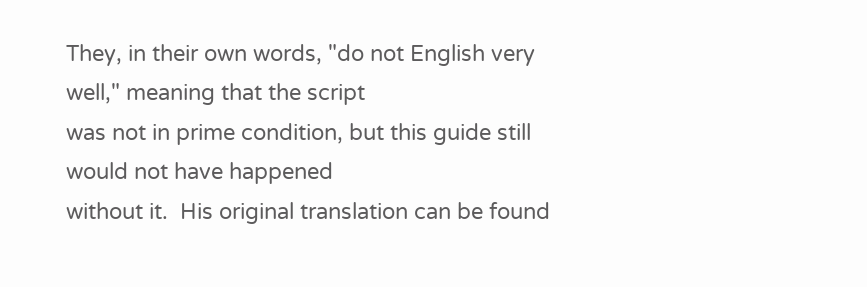They, in their own words, "do not English very well," meaning that the script
was not in prime condition, but this guide still would not have happened
without it.  His original translation can be found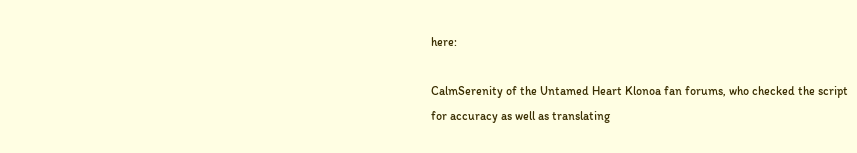here:

CalmSerenity of the Untamed Heart Klonoa fan forums, who checked the script
for accuracy as well as translating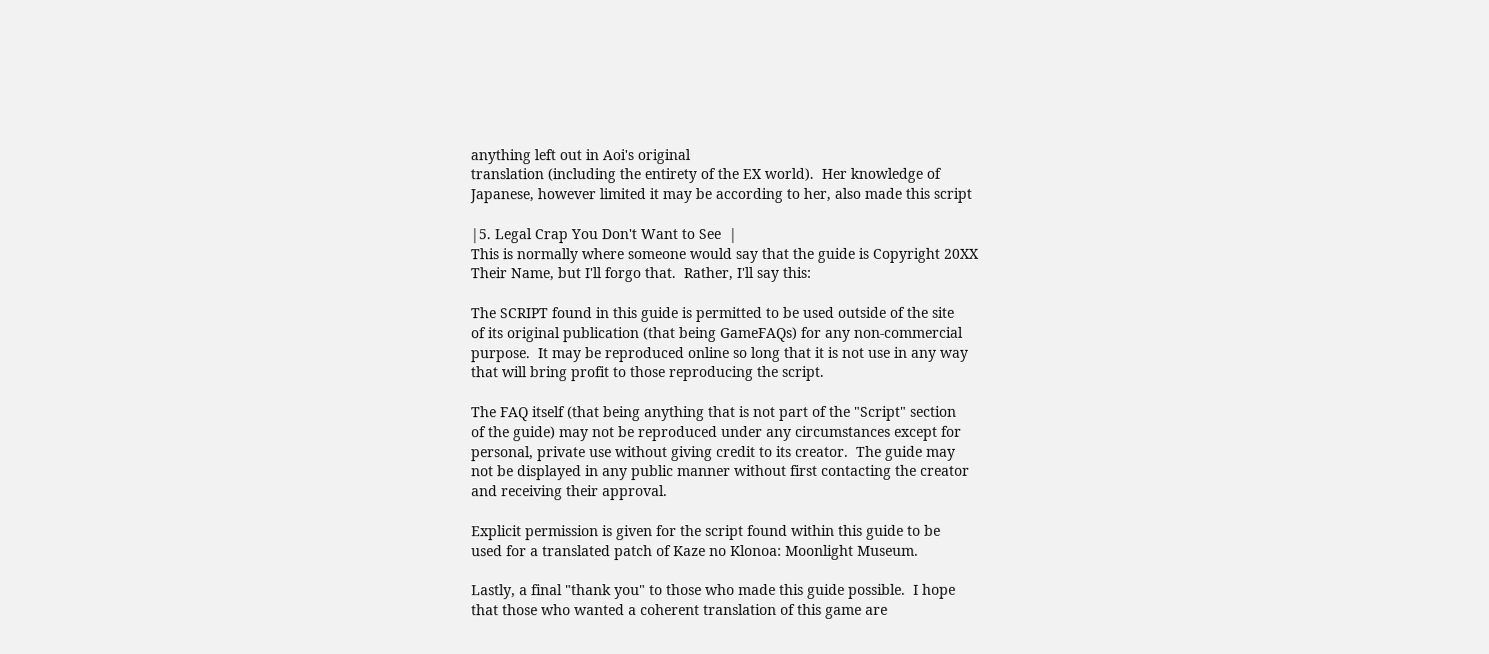anything left out in Aoi's original
translation (including the entirety of the EX world).  Her knowledge of
Japanese, however limited it may be according to her, also made this script

|5. Legal Crap You Don't Want to See  |
This is normally where someone would say that the guide is Copyright 20XX
Their Name, but I'll forgo that.  Rather, I'll say this:

The SCRIPT found in this guide is permitted to be used outside of the site
of its original publication (that being GameFAQs) for any non-commercial
purpose.  It may be reproduced online so long that it is not use in any way
that will bring profit to those reproducing the script.

The FAQ itself (that being anything that is not part of the "Script" section
of the guide) may not be reproduced under any circumstances except for
personal, private use without giving credit to its creator.  The guide may
not be displayed in any public manner without first contacting the creator
and receiving their approval.

Explicit permission is given for the script found within this guide to be
used for a translated patch of Kaze no Klonoa: Moonlight Museum.

Lastly, a final "thank you" to those who made this guide possible.  I hope
that those who wanted a coherent translation of this game are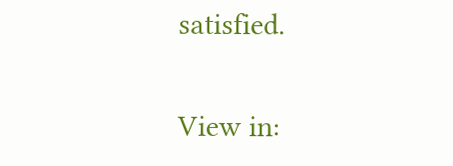satisfied.

View in: